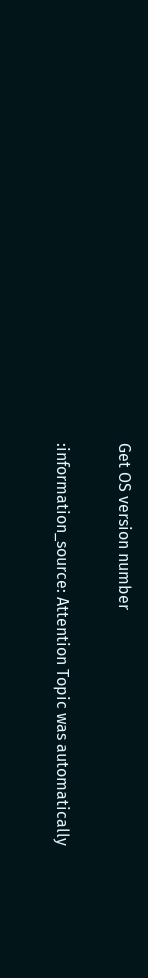Get OS version number

:information_source: Attention Topic was automatically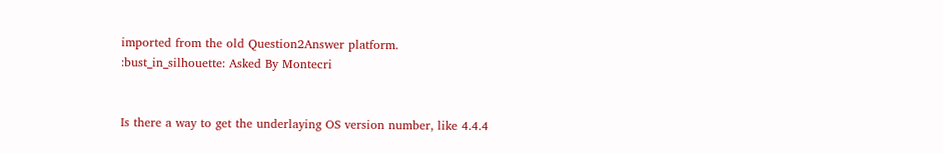imported from the old Question2Answer platform.
:bust_in_silhouette: Asked By Montecri


Is there a way to get the underlaying OS version number, like 4.4.4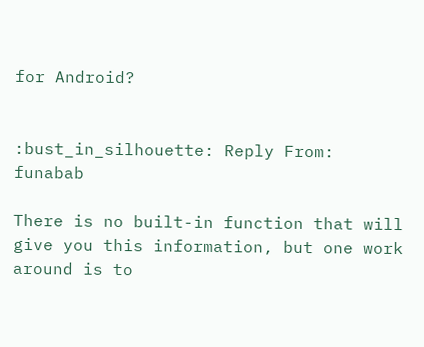for Android?


:bust_in_silhouette: Reply From: funabab

There is no built-in function that will give you this information, but one work around is to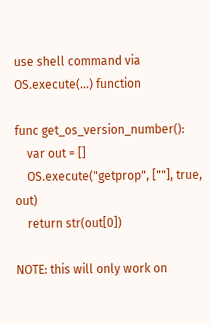use shell command via OS.execute(…) function

func get_os_version_number():
    var out = []
    OS.execute("getprop", [""], true, out)
    return str(out[0])

NOTE: this will only work on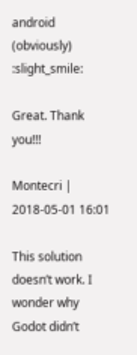android (obviously) :slight_smile:

Great. Thank you!!!

Montecri | 2018-05-01 16:01

This solution doesn’t work. I wonder why Godot didn’t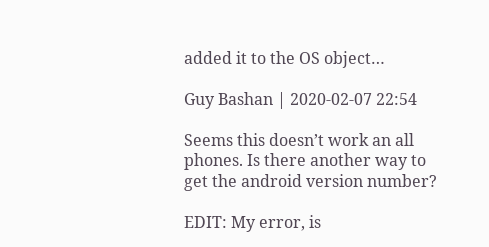added it to the OS object…

Guy Bashan | 2020-02-07 22:54

Seems this doesn’t work an all phones. Is there another way to get the android version number?

EDIT: My error, is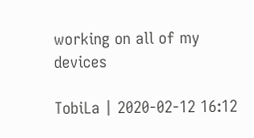working on all of my devices

TobiLa | 2020-02-12 16:12